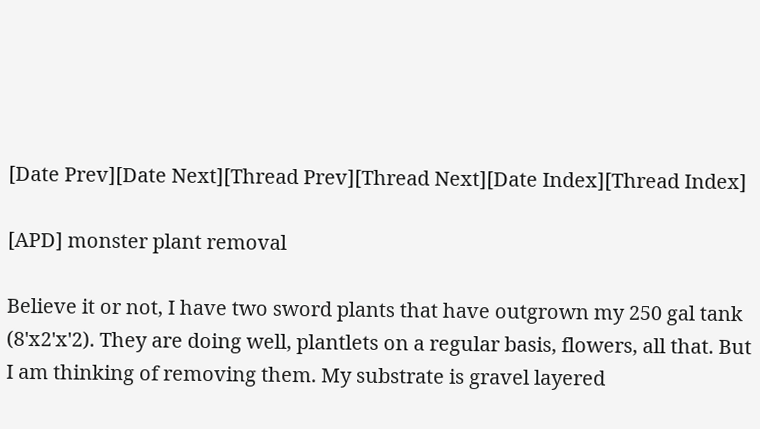[Date Prev][Date Next][Thread Prev][Thread Next][Date Index][Thread Index]

[APD] monster plant removal

Believe it or not, I have two sword plants that have outgrown my 250 gal tank (8'x2'x'2). They are doing well, plantlets on a regular basis, flowers, all that. But I am thinking of removing them. My substrate is gravel layered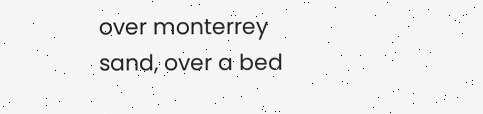over monterrey sand, over a bed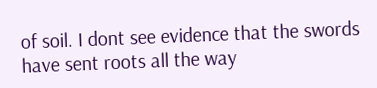of soil. I dont see evidence that the swords have sent roots all the way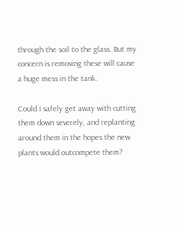through the soil to the glass. But my concern is removing these will cause a huge mess in the tank.

Could I safely get away with cutting them down severely, and replanting around them in the hopes the new plants would outcompete them?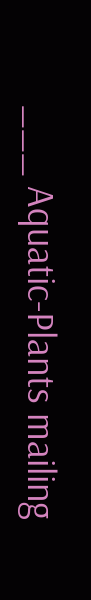___ Aquatic-Plants mailing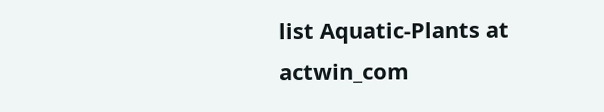list Aquatic-Plants at actwin_com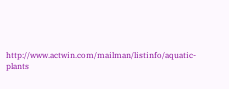http://www.actwin.com/mailman/listinfo/aquatic-plants